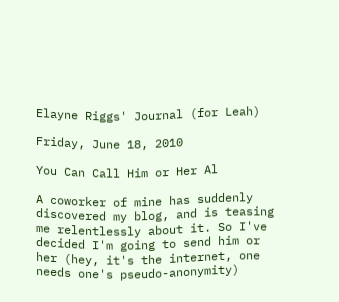Elayne Riggs' Journal (for Leah)

Friday, June 18, 2010

You Can Call Him or Her Al

A coworker of mine has suddenly discovered my blog, and is teasing me relentlessly about it. So I've decided I'm going to send him or her (hey, it's the internet, one needs one's pseudo-anonymity)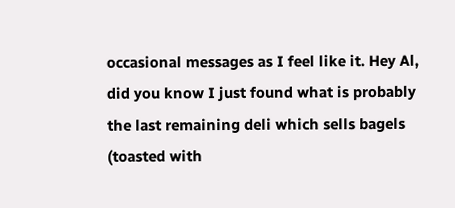occasional messages as I feel like it. Hey Al, did you know I just found what is probably the last remaining deli which sells bagels (toasted with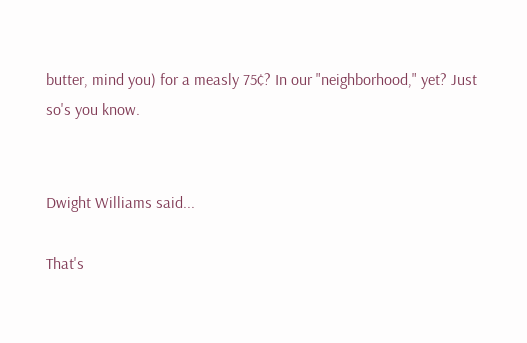butter, mind you) for a measly 75¢? In our "neighborhood," yet? Just so's you know.


Dwight Williams said...

That's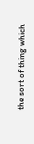the sort of thing which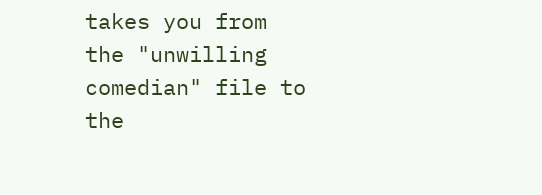takes you from the "unwilling comedian" file to the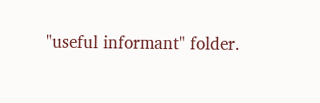"useful informant" folder.